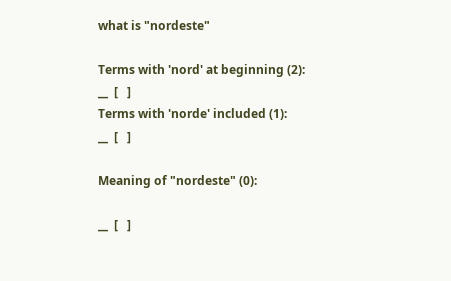what is "nordeste"

Terms with 'nord' at beginning (2):
__  [   ]
Terms with 'norde' included (1):
__  [   ]

Meaning of "nordeste" (0):

__  [   ]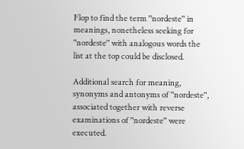Flop to find the term "nordeste" in meanings, nonetheless seeking for "nordeste" with analogous words the list at the top could be disclosed.

Additional search for meaning, synonyms and antonyms of "nordeste", associated together with reverse examinations of "nordeste" were executed.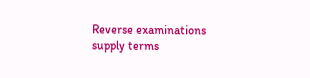Reverse examinations supply terms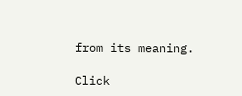from its meaning.

Click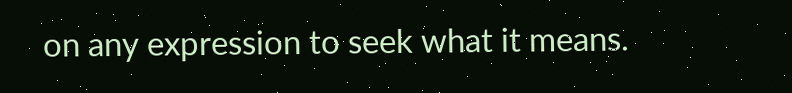on any expression to seek what it means.